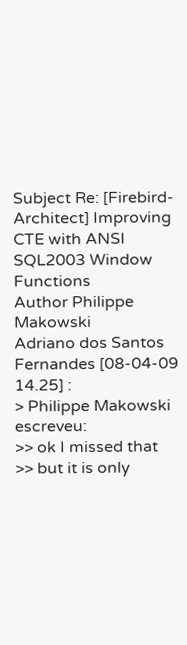Subject Re: [Firebird-Architect] Improving CTE with ANSI SQL2003 Window Functions
Author Philippe Makowski
Adriano dos Santos Fernandes [08-04-09 14.25] :
> Philippe Makowski escreveu:
>> ok I missed that
>> but it is only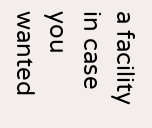a facility in case you wanted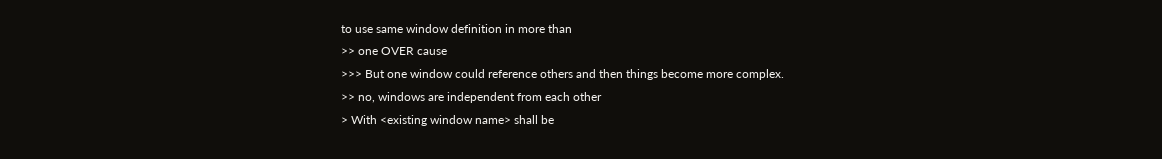to use same window definition in more than
>> one OVER cause
>>> But one window could reference others and then things become more complex.
>> no, windows are independent from each other
> With <existing window name> shall be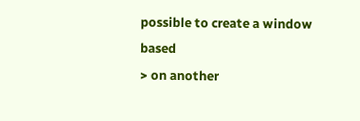possible to create a window based
> on another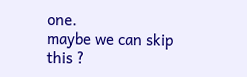one.
maybe we can skip this ?